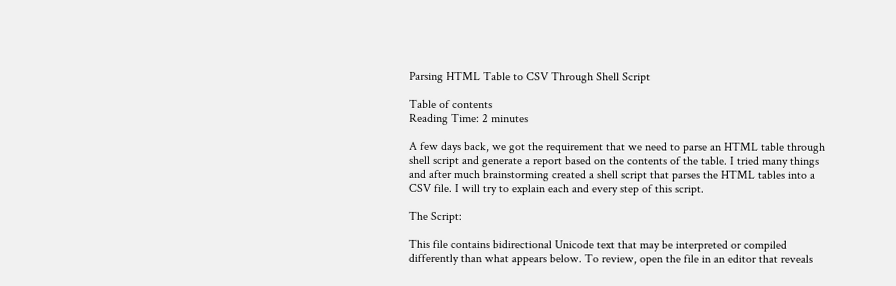Parsing HTML Table to CSV Through Shell Script

Table of contents
Reading Time: 2 minutes

A few days back, we got the requirement that we need to parse an HTML table through shell script and generate a report based on the contents of the table. I tried many things and after much brainstorming created a shell script that parses the HTML tables into a CSV file. I will try to explain each and every step of this script.

The Script:

This file contains bidirectional Unicode text that may be interpreted or compiled differently than what appears below. To review, open the file in an editor that reveals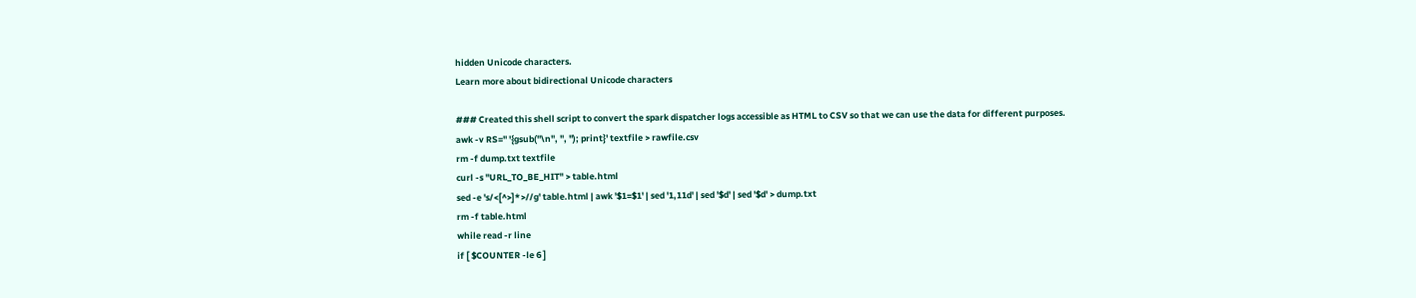hidden Unicode characters.
Learn more about bidirectional Unicode characters

### Created this shell script to convert the spark dispatcher logs accessible as HTML to CSV so that we can use the data for different purposes.
awk -v RS='' '{gsub("\n", ", "); print}' textfile > rawfile.csv
rm -f dump.txt textfile
curl -s "URL_TO_BE_HIT" > table.html
sed -e 's/<[^>]*>//g' table.html | awk '$1=$1' | sed '1,11d' | sed '$d' | sed '$d' > dump.txt
rm -f table.html
while read -r line
if [ $COUNTER -le 6 ]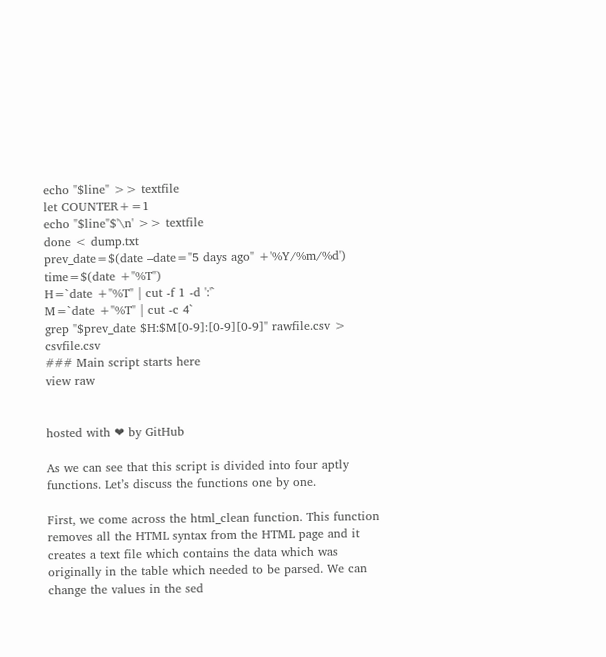echo "$line" >> textfile
let COUNTER+=1
echo "$line"$'\n' >> textfile
done < dump.txt
prev_date=$(date –date="5 days ago" +'%Y/%m/%d')
time=$(date +"%T")
H=`date +"%T" | cut -f 1 -d ':'`
M=`date +"%T" | cut -c 4`
grep "$prev_date $H:$M[0-9]:[0-9][0-9]" rawfile.csv > csvfile.csv
### Main script starts here
view raw


hosted with ❤ by GitHub

As we can see that this script is divided into four aptly functions. Let’s discuss the functions one by one.

First, we come across the html_clean function. This function removes all the HTML syntax from the HTML page and it creates a text file which contains the data which was originally in the table which needed to be parsed. We can change the values in the sed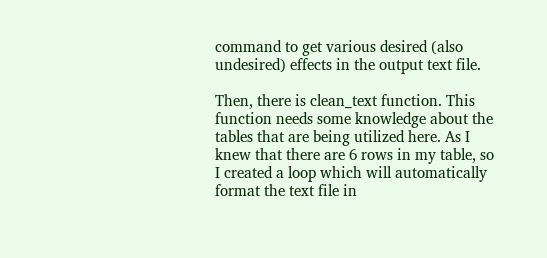command to get various desired (also undesired) effects in the output text file.

Then, there is clean_text function. This function needs some knowledge about the tables that are being utilized here. As I knew that there are 6 rows in my table, so I created a loop which will automatically format the text file in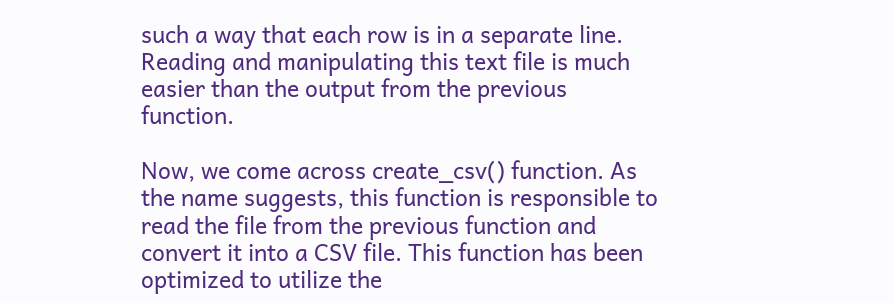such a way that each row is in a separate line. Reading and manipulating this text file is much easier than the output from the previous function.

Now, we come across create_csv() function. As the name suggests, this function is responsible to read the file from the previous function and convert it into a CSV file. This function has been optimized to utilize the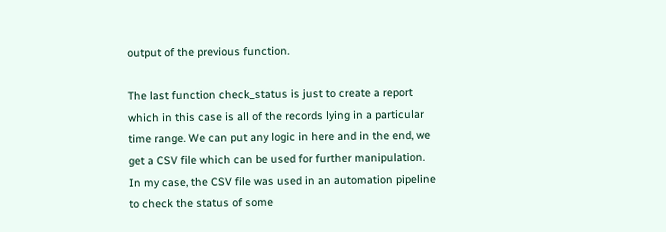output of the previous function.

The last function check_status is just to create a report which in this case is all of the records lying in a particular time range. We can put any logic in here and in the end, we get a CSV file which can be used for further manipulation. In my case, the CSV file was used in an automation pipeline to check the status of some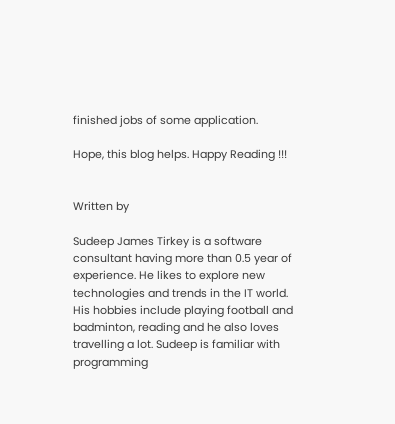finished jobs of some application.

Hope, this blog helps. Happy Reading !!!


Written by

Sudeep James Tirkey is a software consultant having more than 0.5 year of experience. He likes to explore new technologies and trends in the IT world. His hobbies include playing football and badminton, reading and he also loves travelling a lot. Sudeep is familiar with programming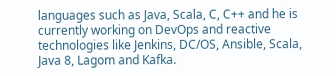languages such as Java, Scala, C, C++ and he is currently working on DevOps and reactive technologies like Jenkins, DC/OS, Ansible, Scala, Java 8, Lagom and Kafka.